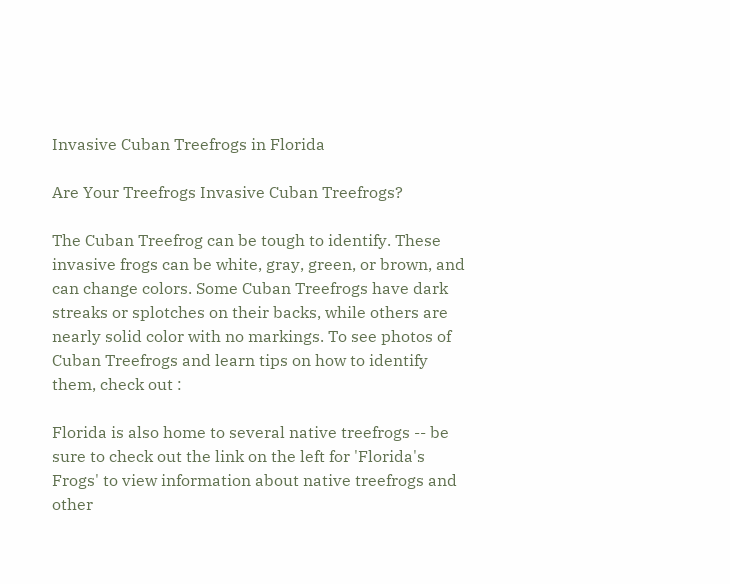Invasive Cuban Treefrogs in Florida

Are Your Treefrogs Invasive Cuban Treefrogs?

The Cuban Treefrog can be tough to identify. These invasive frogs can be white, gray, green, or brown, and can change colors. Some Cuban Treefrogs have dark streaks or splotches on their backs, while others are nearly solid color with no markings. To see photos of Cuban Treefrogs and learn tips on how to identify them, check out :

Florida is also home to several native treefrogs -- be sure to check out the link on the left for 'Florida's Frogs' to view information about native treefrogs and other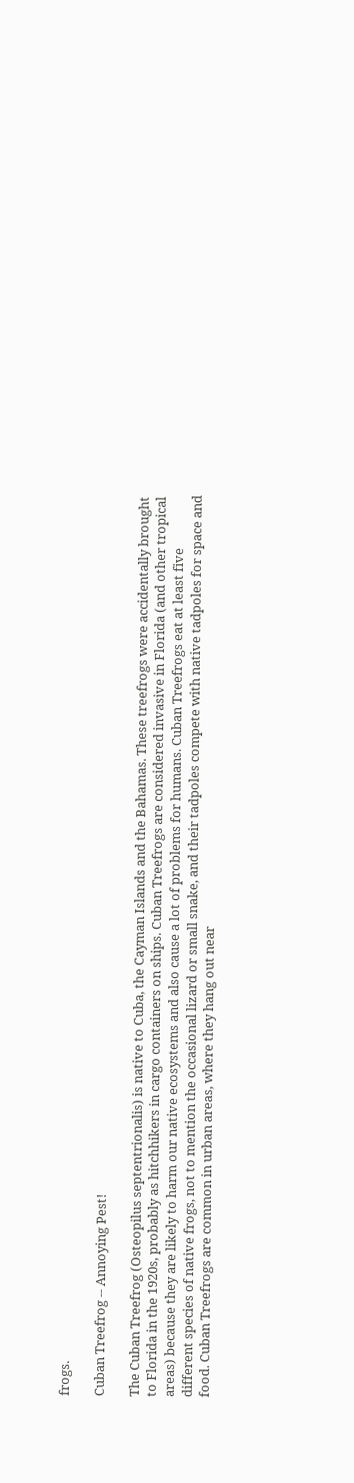frogs.

Cuban Treefrog -- Annoying Pest!

The Cuban Treefrog (Osteopilus septentrionalis) is native to Cuba, the Cayman Islands and the Bahamas. These treefrogs were accidentally brought to Florida in the 1920s, probably as hitchhikers in cargo containers on ships. Cuban Treefrogs are considered invasive in Florida (and other tropical areas) because they are likely to harm our native ecosystems and also cause a lot of problems for humans. Cuban Treefrogs eat at least five different species of native frogs, not to mention the occasional lizard or small snake, and their tadpoles compete with native tadpoles for space and food. Cuban Treefrogs are common in urban areas, where they hang out near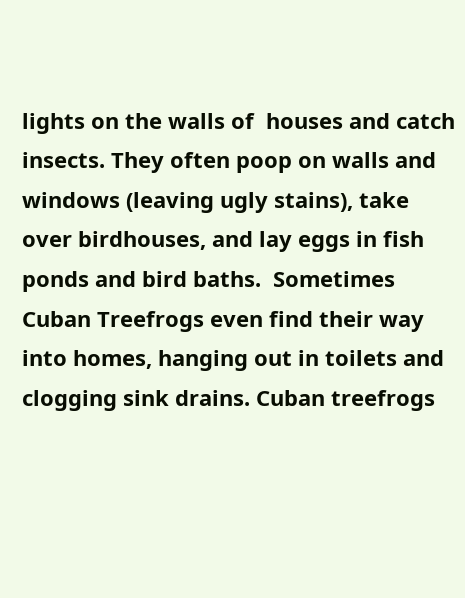lights on the walls of  houses and catch insects. They often poop on walls and windows (leaving ugly stains), take over birdhouses, and lay eggs in fish ponds and bird baths.  Sometimes Cuban Treefrogs even find their way into homes, hanging out in toilets and clogging sink drains. Cuban treefrogs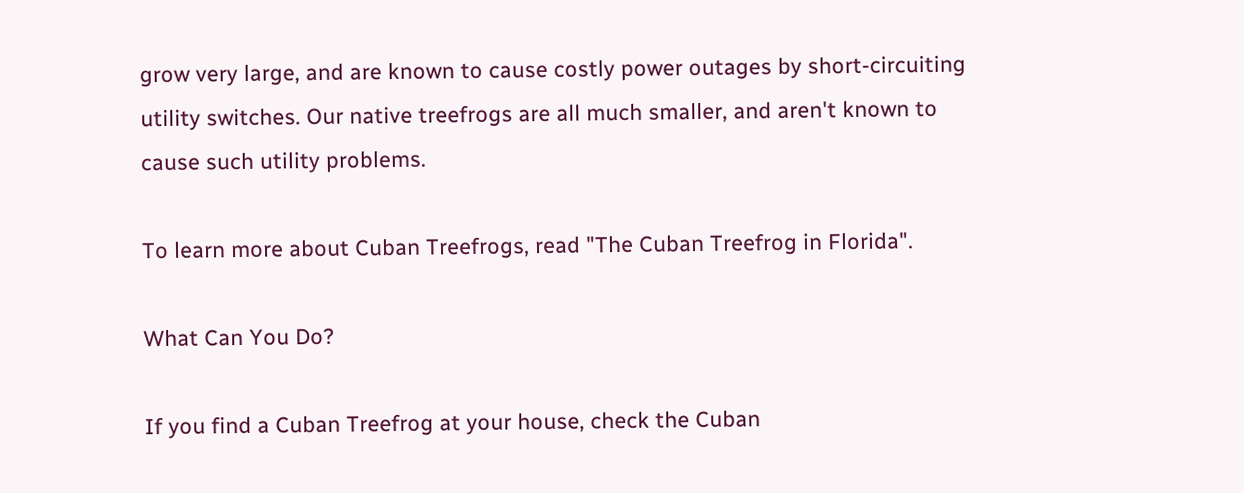grow very large, and are known to cause costly power outages by short-circuiting utility switches. Our native treefrogs are all much smaller, and aren't known to cause such utility problems.

To learn more about Cuban Treefrogs, read "The Cuban Treefrog in Florida".

What Can You Do?

If you find a Cuban Treefrog at your house, check the Cuban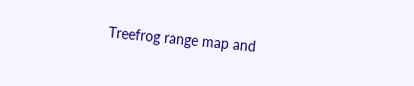Treefrog range map and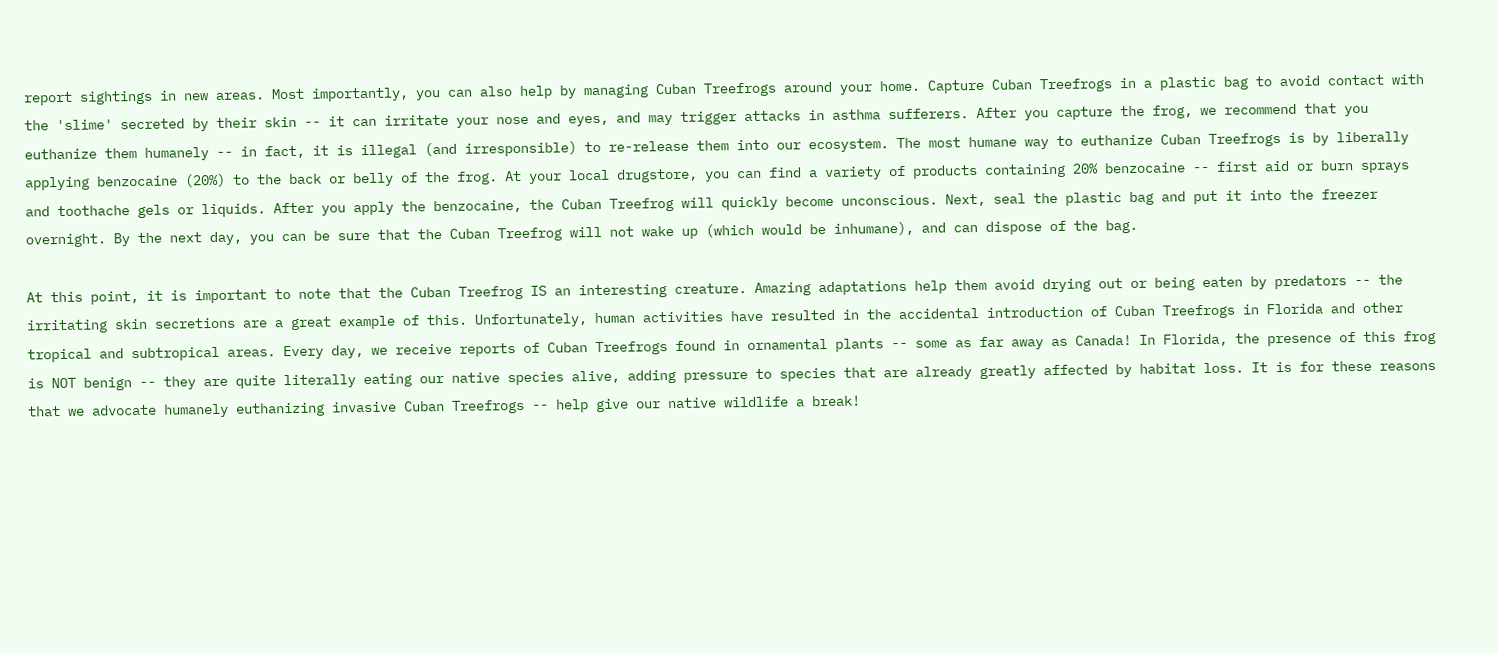report sightings in new areas. Most importantly, you can also help by managing Cuban Treefrogs around your home. Capture Cuban Treefrogs in a plastic bag to avoid contact with the 'slime' secreted by their skin -- it can irritate your nose and eyes, and may trigger attacks in asthma sufferers. After you capture the frog, we recommend that you euthanize them humanely -- in fact, it is illegal (and irresponsible) to re-release them into our ecosystem. The most humane way to euthanize Cuban Treefrogs is by liberally applying benzocaine (20%) to the back or belly of the frog. At your local drugstore, you can find a variety of products containing 20% benzocaine -- first aid or burn sprays and toothache gels or liquids. After you apply the benzocaine, the Cuban Treefrog will quickly become unconscious. Next, seal the plastic bag and put it into the freezer overnight. By the next day, you can be sure that the Cuban Treefrog will not wake up (which would be inhumane), and can dispose of the bag.

At this point, it is important to note that the Cuban Treefrog IS an interesting creature. Amazing adaptations help them avoid drying out or being eaten by predators -- the irritating skin secretions are a great example of this. Unfortunately, human activities have resulted in the accidental introduction of Cuban Treefrogs in Florida and other tropical and subtropical areas. Every day, we receive reports of Cuban Treefrogs found in ornamental plants -- some as far away as Canada! In Florida, the presence of this frog is NOT benign -- they are quite literally eating our native species alive, adding pressure to species that are already greatly affected by habitat loss. It is for these reasons that we advocate humanely euthanizing invasive Cuban Treefrogs -- help give our native wildlife a break!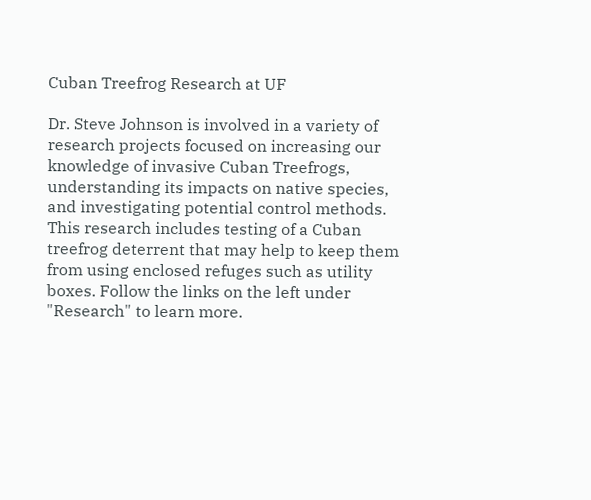Cuban Treefrog Research at UF

Dr. Steve Johnson is involved in a variety of research projects focused on increasing our knowledge of invasive Cuban Treefrogs, understanding its impacts on native species, and investigating potential control methods. This research includes testing of a Cuban treefrog deterrent that may help to keep them from using enclosed refuges such as utility boxes. Follow the links on the left under "Research" to learn more.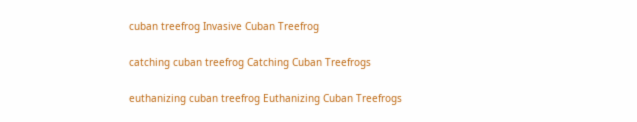cuban treefrog Invasive Cuban Treefrog

catching cuban treefrog Catching Cuban Treefrogs

euthanizing cuban treefrog Euthanizing Cuban Treefrogs